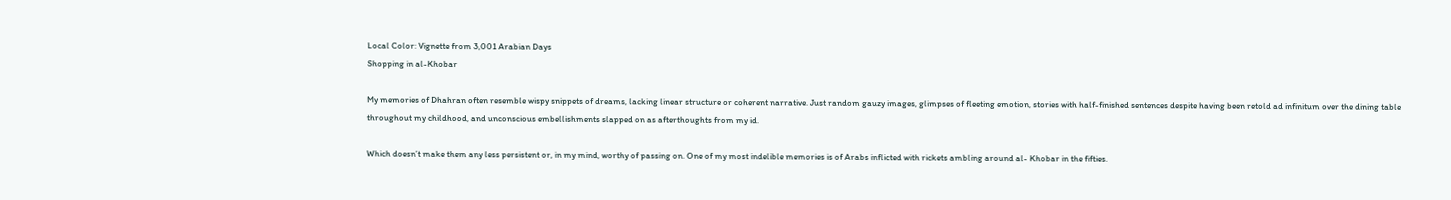Local Color: Vignette from 3,001 Arabian Days
Shopping in al-Khobar

My memories of Dhahran often resemble wispy snippets of dreams, lacking linear structure or coherent narrative. Just random gauzy images, glimpses of fleeting emotion, stories with half-finished sentences despite having been retold ad infinitum over the dining table throughout my childhood, and unconscious embellishments slapped on as afterthoughts from my id.

Which doesn’t make them any less persistent or, in my mind, worthy of passing on. One of my most indelible memories is of Arabs inflicted with rickets ambling around al- Khobar in the fifties.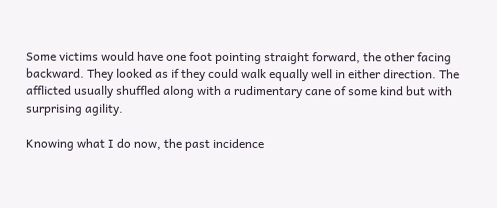Some victims would have one foot pointing straight forward, the other facing backward. They looked as if they could walk equally well in either direction. The afflicted usually shuffled along with a rudimentary cane of some kind but with surprising agility.

Knowing what I do now, the past incidence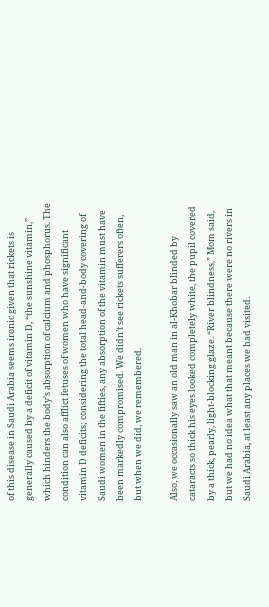of this disease in Saudi Arabia seems ironic given that rickets is generally caused by a deficit of vitamin D, “the sunshine vitamin,” which hinders the body’s absorption of calcium and phosphorus. The condition can also afflict fetuses of women who have significant vitamin D deficits; considering the total head-and-body covering of Saudi women in the fifties, any absorption of the vitamin must have been markedly compromised. We didn’t see rickets sufferers often, but when we did, we remembered.

Also, we occasionally saw an old man in al-Khobar blinded by cataracts so thick his eyes looked completely white, the pupil covered by a thick, pearly, light-blocking glaze. “River blindness,” Mom said, but we had no idea what that meant because there were no rivers in Saudi Arabia, at least any places we had visited.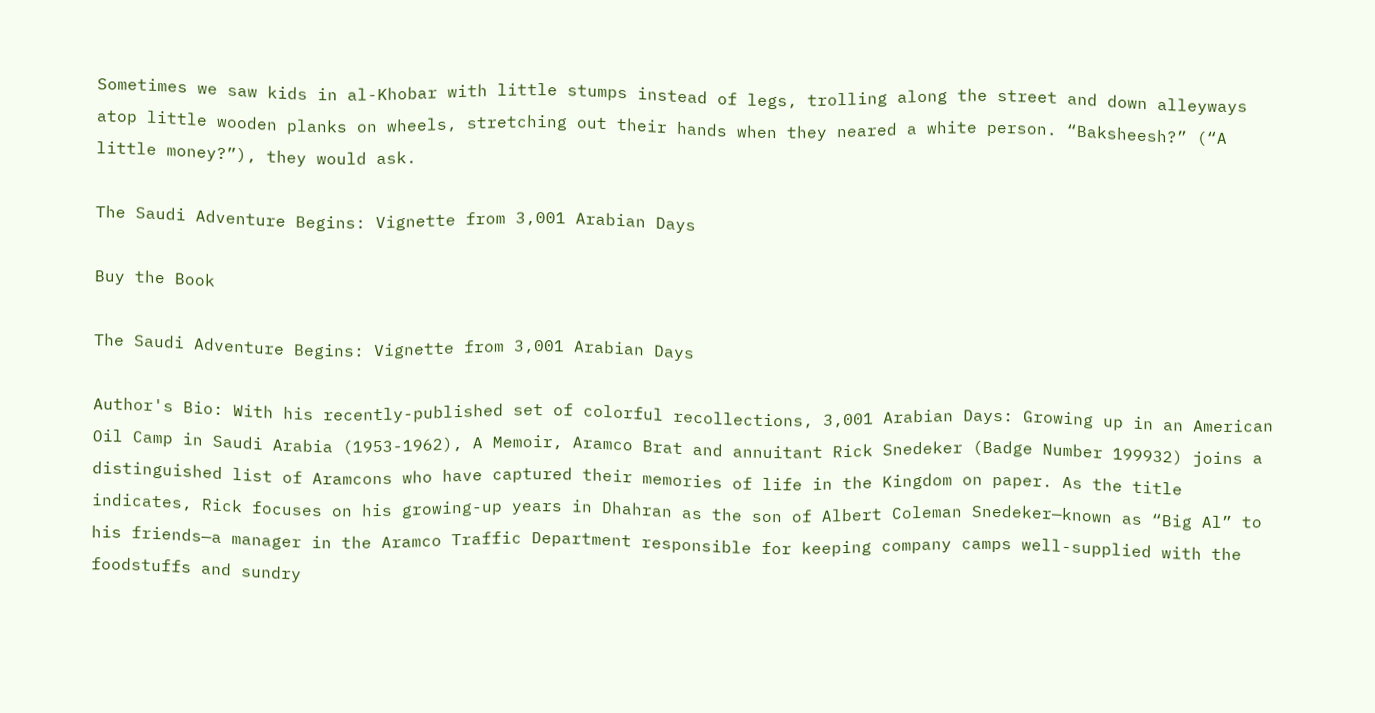Sometimes we saw kids in al-Khobar with little stumps instead of legs, trolling along the street and down alleyways atop little wooden planks on wheels, stretching out their hands when they neared a white person. “Baksheesh?” (“A little money?”), they would ask.

The Saudi Adventure Begins: Vignette from 3,001 Arabian Days

Buy the Book

The Saudi Adventure Begins: Vignette from 3,001 Arabian Days

Author's Bio: With his recently-published set of colorful recollections, 3,001 Arabian Days: Growing up in an American Oil Camp in Saudi Arabia (1953-1962), A Memoir, Aramco Brat and annuitant Rick Snedeker (Badge Number 199932) joins a distinguished list of Aramcons who have captured their memories of life in the Kingdom on paper. As the title indicates, Rick focuses on his growing-up years in Dhahran as the son of Albert Coleman Snedeker—known as “Big Al” to his friends—a manager in the Aramco Traffic Department responsible for keeping company camps well-supplied with the foodstuffs and sundry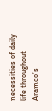necessities of daily life throughout Aramco’s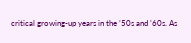critical growing-up years in the ’50s and ’60s. As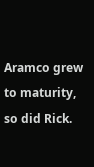Aramco grew to maturity, so did Rick.